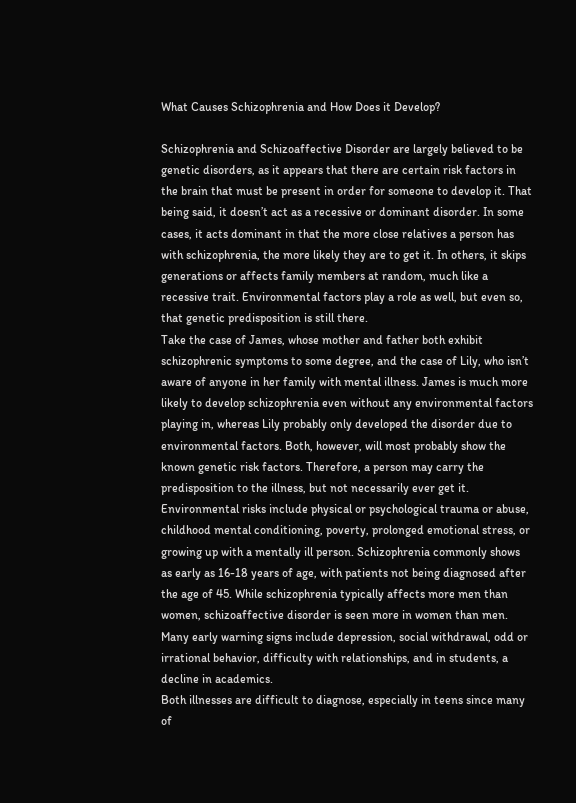What Causes Schizophrenia and How Does it Develop?

Schizophrenia and Schizoaffective Disorder are largely believed to be genetic disorders, as it appears that there are certain risk factors in the brain that must be present in order for someone to develop it. That being said, it doesn’t act as a recessive or dominant disorder. In some cases, it acts dominant in that the more close relatives a person has with schizophrenia, the more likely they are to get it. In others, it skips generations or affects family members at random, much like a recessive trait. Environmental factors play a role as well, but even so, that genetic predisposition is still there.
Take the case of James, whose mother and father both exhibit schizophrenic symptoms to some degree, and the case of Lily, who isn’t aware of anyone in her family with mental illness. James is much more likely to develop schizophrenia even without any environmental factors playing in, whereas Lily probably only developed the disorder due to environmental factors. Both, however, will most probably show the known genetic risk factors. Therefore, a person may carry the predisposition to the illness, but not necessarily ever get it.
Environmental risks include physical or psychological trauma or abuse, childhood mental conditioning, poverty, prolonged emotional stress, or growing up with a mentally ill person. Schizophrenia commonly shows as early as 16-18 years of age, with patients not being diagnosed after the age of 45. While schizophrenia typically affects more men than women, schizoaffective disorder is seen more in women than men. Many early warning signs include depression, social withdrawal, odd or irrational behavior, difficulty with relationships, and in students, a decline in academics.
Both illnesses are difficult to diagnose, especially in teens since many of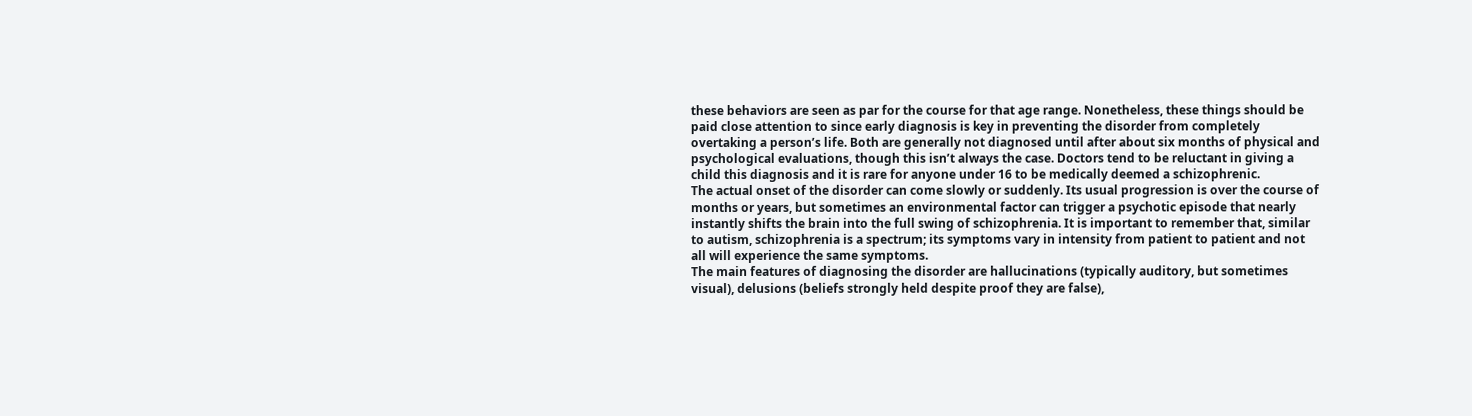these behaviors are seen as par for the course for that age range. Nonetheless, these things should be paid close attention to since early diagnosis is key in preventing the disorder from completely overtaking a person’s life. Both are generally not diagnosed until after about six months of physical and psychological evaluations, though this isn’t always the case. Doctors tend to be reluctant in giving a child this diagnosis and it is rare for anyone under 16 to be medically deemed a schizophrenic.
The actual onset of the disorder can come slowly or suddenly. Its usual progression is over the course of months or years, but sometimes an environmental factor can trigger a psychotic episode that nearly instantly shifts the brain into the full swing of schizophrenia. It is important to remember that, similar to autism, schizophrenia is a spectrum; its symptoms vary in intensity from patient to patient and not all will experience the same symptoms.
The main features of diagnosing the disorder are hallucinations (typically auditory, but sometimes visual), delusions (beliefs strongly held despite proof they are false),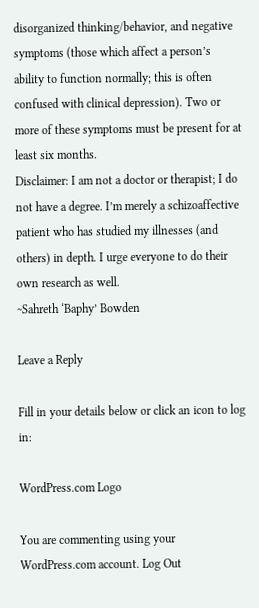disorganized thinking/behavior, and negative symptoms (those which affect a person’s ability to function normally; this is often confused with clinical depression). Two or more of these symptoms must be present for at least six months.
Disclaimer: I am not a doctor or therapist; I do not have a degree. I’m merely a schizoaffective patient who has studied my illnesses (and others) in depth. I urge everyone to do their own research as well.
~Sahreth ‘Baphy’ Bowden

Leave a Reply

Fill in your details below or click an icon to log in:

WordPress.com Logo

You are commenting using your WordPress.com account. Log Out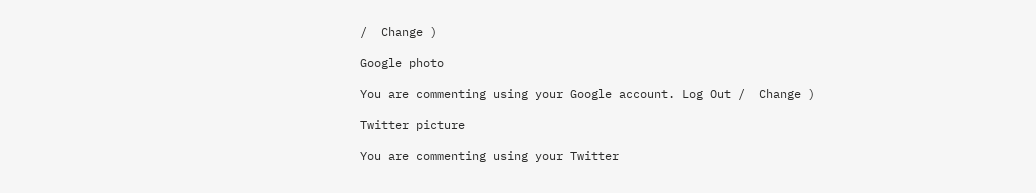/  Change )

Google photo

You are commenting using your Google account. Log Out /  Change )

Twitter picture

You are commenting using your Twitter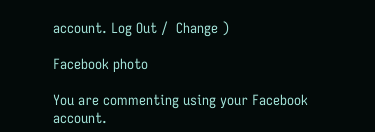account. Log Out /  Change )

Facebook photo

You are commenting using your Facebook account.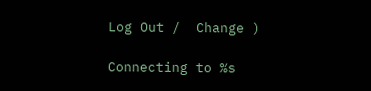Log Out /  Change )

Connecting to %s